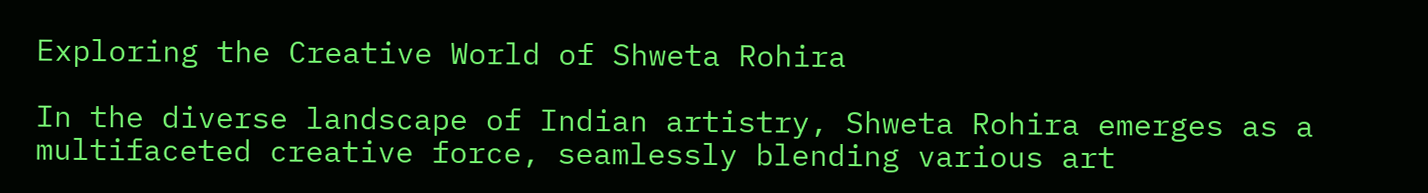Exploring the Creative World of Shweta Rohira

In the diverse landscape of Indian artistry, Shweta Rohira emerges as a multifaceted creative force, seamlessly blending various art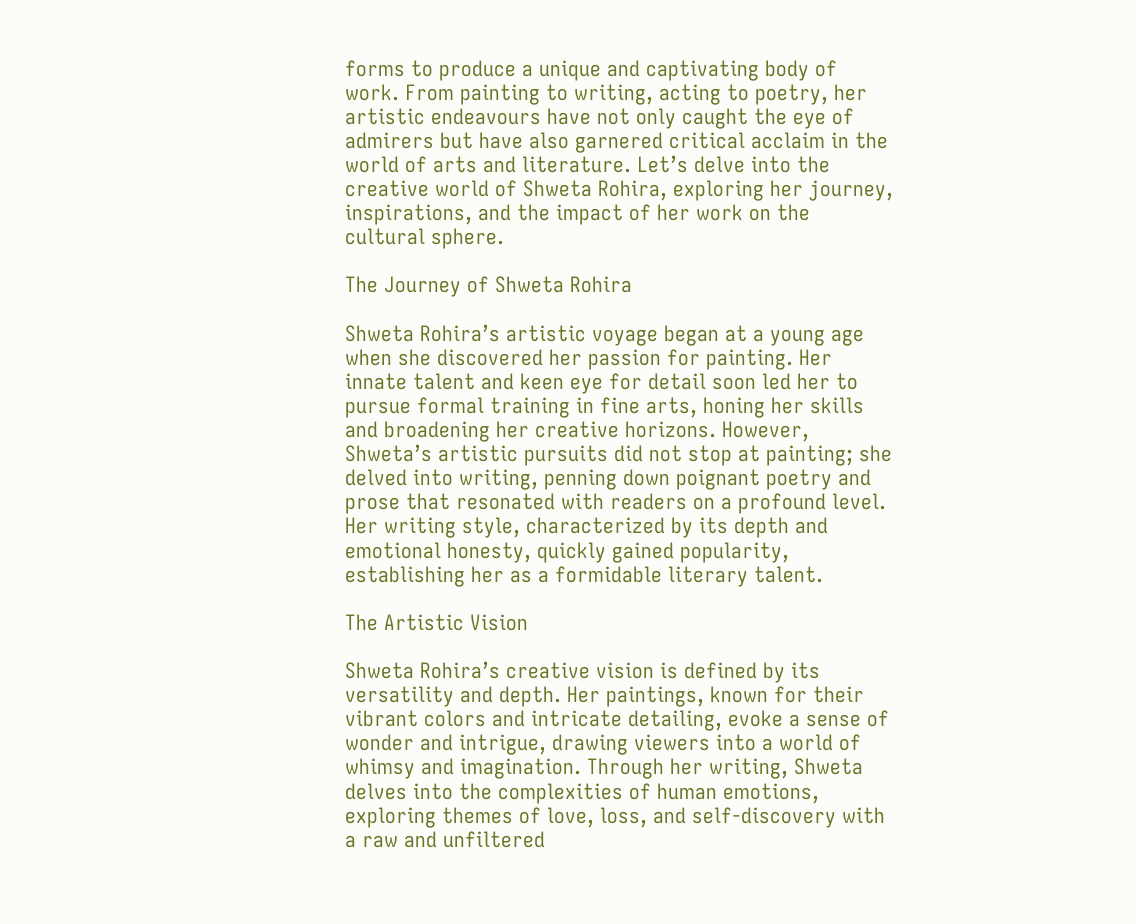forms to produce a unique and captivating body of work. From painting to writing, acting to poetry, her artistic endeavours have not only caught the eye of admirers but have also garnered critical acclaim in the world of arts and literature. Let’s delve into the creative world of Shweta Rohira, exploring her journey, inspirations, and the impact of her work on the cultural sphere.

The Journey of Shweta Rohira

Shweta Rohira’s artistic voyage began at a young age when she discovered her passion for painting. Her innate talent and keen eye for detail soon led her to pursue formal training in fine arts, honing her skills and broadening her creative horizons. However, Shweta’s artistic pursuits did not stop at painting; she delved into writing, penning down poignant poetry and prose that resonated with readers on a profound level. Her writing style, characterized by its depth and emotional honesty, quickly gained popularity, establishing her as a formidable literary talent.

The Artistic Vision

Shweta Rohira’s creative vision is defined by its versatility and depth. Her paintings, known for their vibrant colors and intricate detailing, evoke a sense of wonder and intrigue, drawing viewers into a world of whimsy and imagination. Through her writing, Shweta delves into the complexities of human emotions, exploring themes of love, loss, and self-discovery with a raw and unfiltered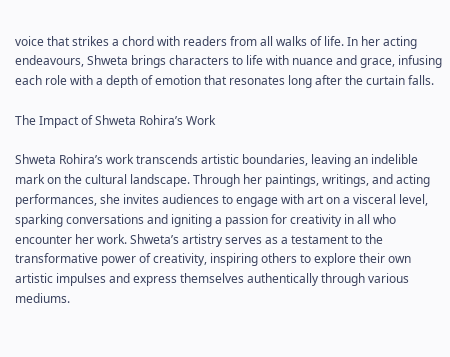voice that strikes a chord with readers from all walks of life. In her acting endeavours, Shweta brings characters to life with nuance and grace, infusing each role with a depth of emotion that resonates long after the curtain falls.

The Impact of Shweta Rohira’s Work

Shweta Rohira’s work transcends artistic boundaries, leaving an indelible mark on the cultural landscape. Through her paintings, writings, and acting performances, she invites audiences to engage with art on a visceral level, sparking conversations and igniting a passion for creativity in all who encounter her work. Shweta’s artistry serves as a testament to the transformative power of creativity, inspiring others to explore their own artistic impulses and express themselves authentically through various mediums.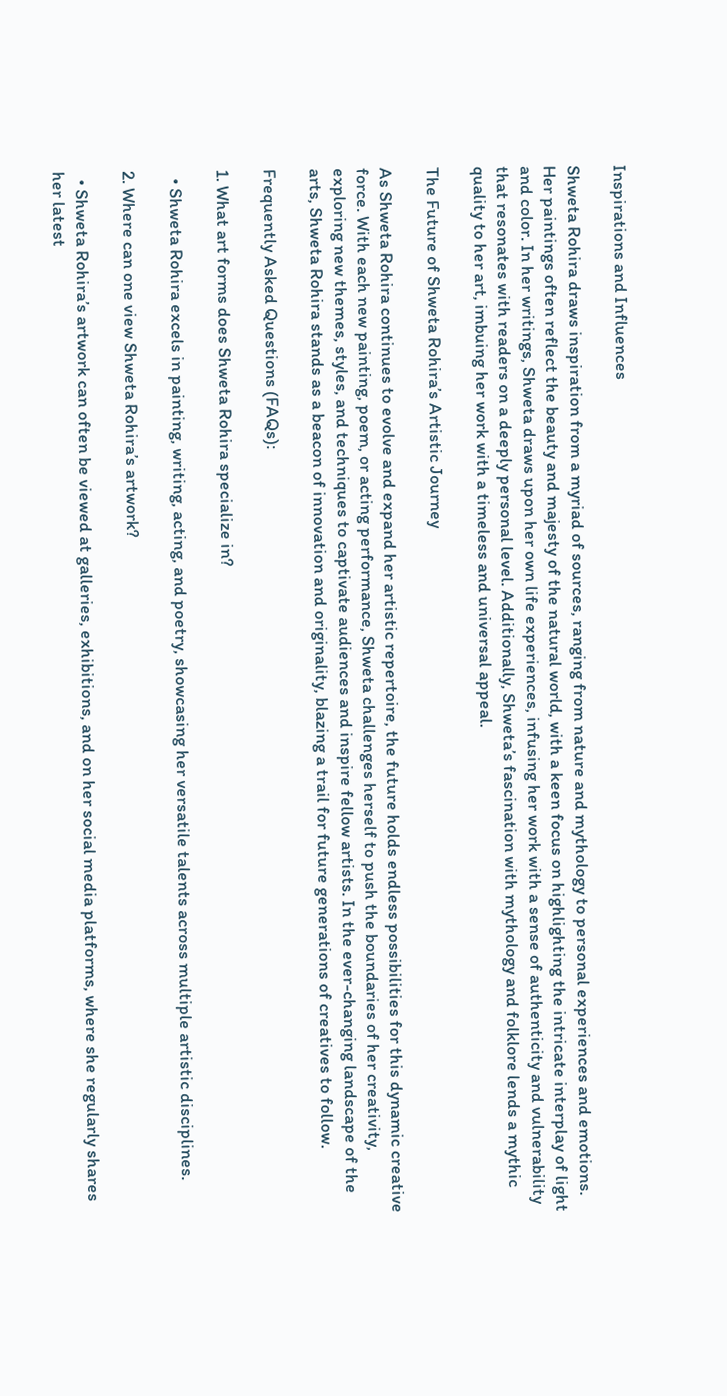Inspirations and Influences

Shweta Rohira draws inspiration from a myriad of sources, ranging from nature and mythology to personal experiences and emotions. Her paintings often reflect the beauty and majesty of the natural world, with a keen focus on highlighting the intricate interplay of light and color. In her writings, Shweta draws upon her own life experiences, infusing her work with a sense of authenticity and vulnerability that resonates with readers on a deeply personal level. Additionally, Shweta’s fascination with mythology and folklore lends a mythic quality to her art, imbuing her work with a timeless and universal appeal.

The Future of Shweta Rohira’s Artistic Journey

As Shweta Rohira continues to evolve and expand her artistic repertoire, the future holds endless possibilities for this dynamic creative force. With each new painting, poem, or acting performance, Shweta challenges herself to push the boundaries of her creativity, exploring new themes, styles, and techniques to captivate audiences and inspire fellow artists. In the ever-changing landscape of the arts, Shweta Rohira stands as a beacon of innovation and originality, blazing a trail for future generations of creatives to follow.

Frequently Asked Questions (FAQs):

1. What art forms does Shweta Rohira specialize in?

  • Shweta Rohira excels in painting, writing, acting, and poetry, showcasing her versatile talents across multiple artistic disciplines.

2. Where can one view Shweta Rohira’s artwork?

  • Shweta Rohira’s artwork can often be viewed at galleries, exhibitions, and on her social media platforms, where she regularly shares her latest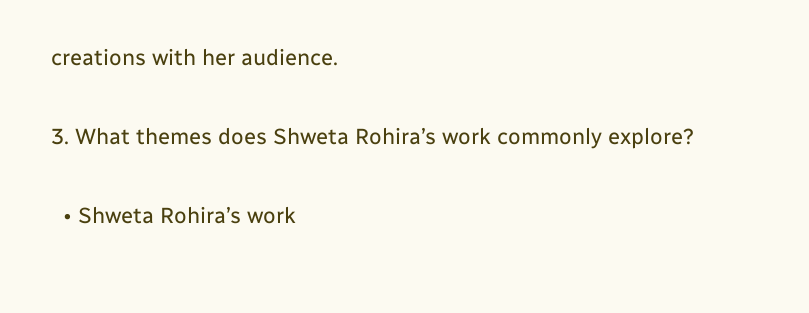creations with her audience.

3. What themes does Shweta Rohira’s work commonly explore?

  • Shweta Rohira’s work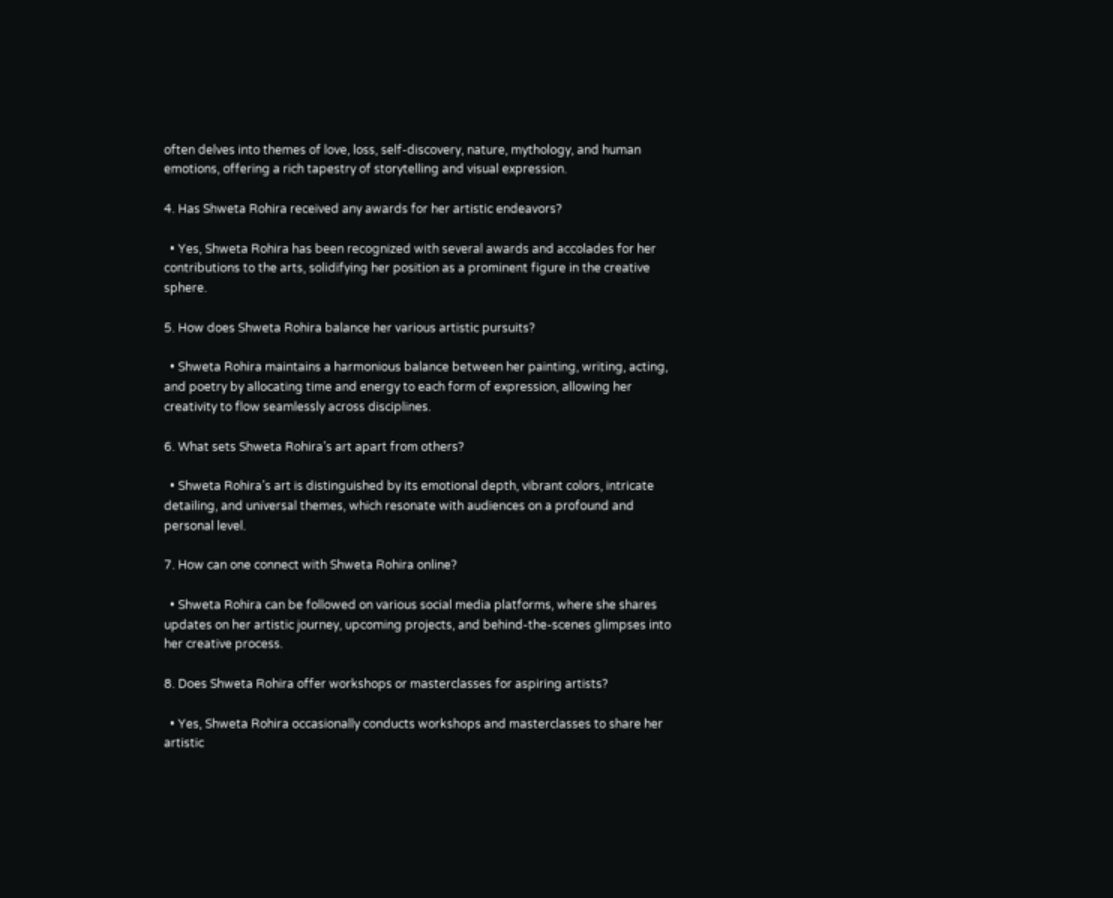often delves into themes of love, loss, self-discovery, nature, mythology, and human emotions, offering a rich tapestry of storytelling and visual expression.

4. Has Shweta Rohira received any awards for her artistic endeavors?

  • Yes, Shweta Rohira has been recognized with several awards and accolades for her contributions to the arts, solidifying her position as a prominent figure in the creative sphere.

5. How does Shweta Rohira balance her various artistic pursuits?

  • Shweta Rohira maintains a harmonious balance between her painting, writing, acting, and poetry by allocating time and energy to each form of expression, allowing her creativity to flow seamlessly across disciplines.

6. What sets Shweta Rohira’s art apart from others?

  • Shweta Rohira’s art is distinguished by its emotional depth, vibrant colors, intricate detailing, and universal themes, which resonate with audiences on a profound and personal level.

7. How can one connect with Shweta Rohira online?

  • Shweta Rohira can be followed on various social media platforms, where she shares updates on her artistic journey, upcoming projects, and behind-the-scenes glimpses into her creative process.

8. Does Shweta Rohira offer workshops or masterclasses for aspiring artists?

  • Yes, Shweta Rohira occasionally conducts workshops and masterclasses to share her artistic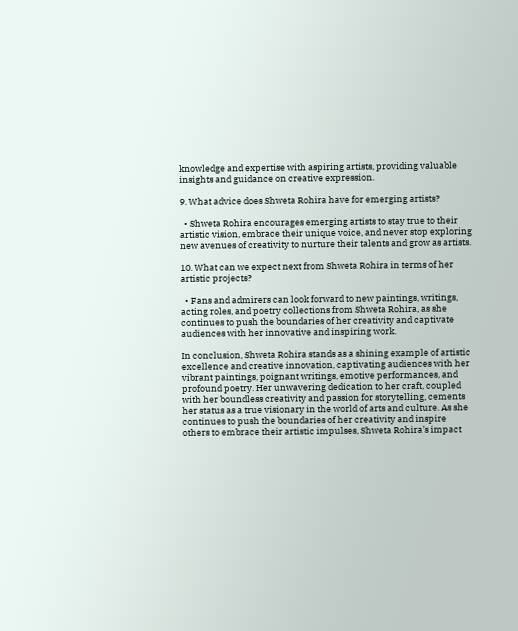knowledge and expertise with aspiring artists, providing valuable insights and guidance on creative expression.

9. What advice does Shweta Rohira have for emerging artists?

  • Shweta Rohira encourages emerging artists to stay true to their artistic vision, embrace their unique voice, and never stop exploring new avenues of creativity to nurture their talents and grow as artists.

10. What can we expect next from Shweta Rohira in terms of her artistic projects?

  • Fans and admirers can look forward to new paintings, writings, acting roles, and poetry collections from Shweta Rohira, as she continues to push the boundaries of her creativity and captivate audiences with her innovative and inspiring work.

In conclusion, Shweta Rohira stands as a shining example of artistic excellence and creative innovation, captivating audiences with her vibrant paintings, poignant writings, emotive performances, and profound poetry. Her unwavering dedication to her craft, coupled with her boundless creativity and passion for storytelling, cements her status as a true visionary in the world of arts and culture. As she continues to push the boundaries of her creativity and inspire others to embrace their artistic impulses, Shweta Rohira’s impact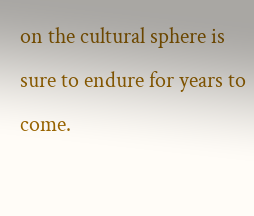on the cultural sphere is sure to endure for years to come.